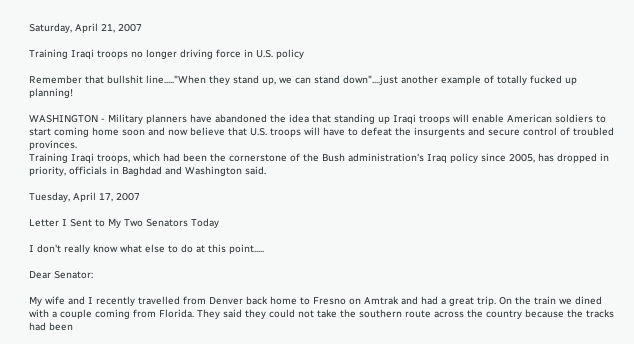Saturday, April 21, 2007

Training Iraqi troops no longer driving force in U.S. policy

Remember that bullshit line....."When they stand up, we can stand down"....just another example of totally fucked up planning!

WASHINGTON - Military planners have abandoned the idea that standing up Iraqi troops will enable American soldiers to start coming home soon and now believe that U.S. troops will have to defeat the insurgents and secure control of troubled provinces.
Training Iraqi troops, which had been the cornerstone of the Bush administration's Iraq policy since 2005, has dropped in priority, officials in Baghdad and Washington said.

Tuesday, April 17, 2007

Letter I Sent to My Two Senators Today

I don't really know what else to do at this point.....

Dear Senator:

My wife and I recently travelled from Denver back home to Fresno on Amtrak and had a great trip. On the train we dined with a couple coming from Florida. They said they could not take the southern route across the country because the tracks had been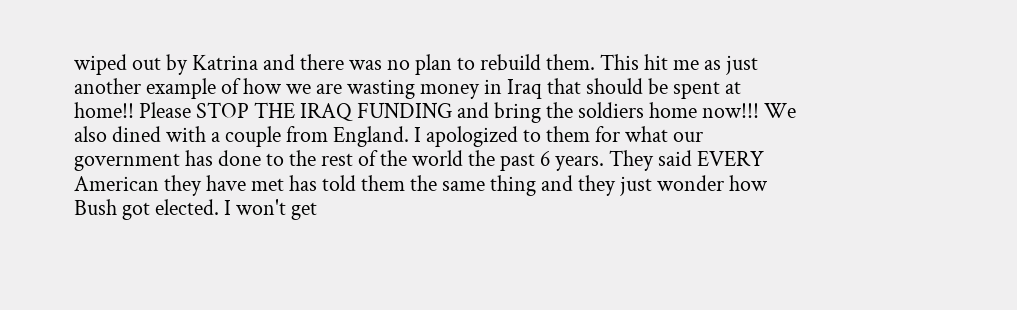wiped out by Katrina and there was no plan to rebuild them. This hit me as just another example of how we are wasting money in Iraq that should be spent at home!! Please STOP THE IRAQ FUNDING and bring the soldiers home now!!! We also dined with a couple from England. I apologized to them for what our government has done to the rest of the world the past 6 years. They said EVERY American they have met has told them the same thing and they just wonder how Bush got elected. I won't get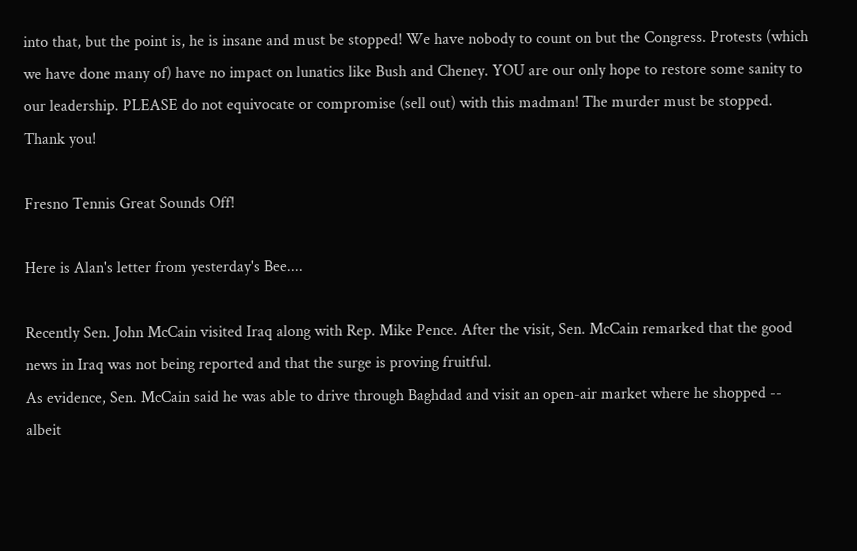into that, but the point is, he is insane and must be stopped! We have nobody to count on but the Congress. Protests (which we have done many of) have no impact on lunatics like Bush and Cheney. YOU are our only hope to restore some sanity to our leadership. PLEASE do not equivocate or compromise (sell out) with this madman! The murder must be stopped. Thank you!

Fresno Tennis Great Sounds Off!

Here is Alan's letter from yesterday's Bee....

Recently Sen. John McCain visited Iraq along with Rep. Mike Pence. After the visit, Sen. McCain remarked that the good news in Iraq was not being reported and that the surge is proving fruitful.
As evidence, Sen. McCain said he was able to drive through Baghdad and visit an open-air market where he shopped -- albeit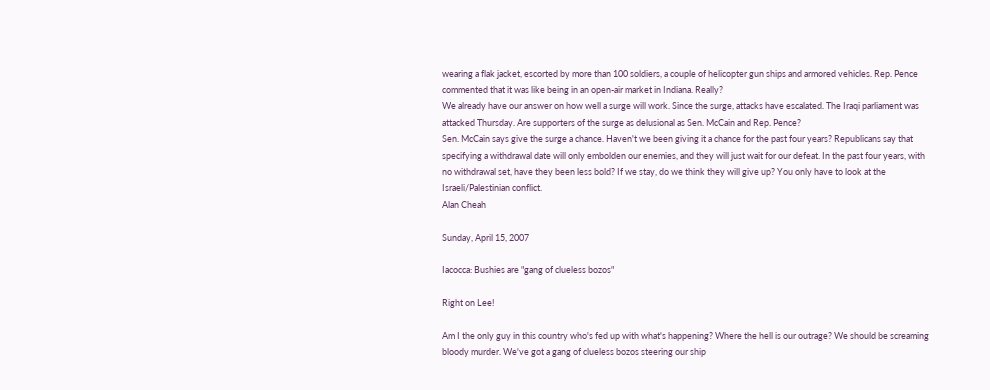wearing a flak jacket, escorted by more than 100 soldiers, a couple of helicopter gun ships and armored vehicles. Rep. Pence commented that it was like being in an open-air market in Indiana. Really?
We already have our answer on how well a surge will work. Since the surge, attacks have escalated. The Iraqi parliament was attacked Thursday. Are supporters of the surge as delusional as Sen. McCain and Rep. Pence?
Sen. McCain says give the surge a chance. Haven't we been giving it a chance for the past four years? Republicans say that specifying a withdrawal date will only embolden our enemies, and they will just wait for our defeat. In the past four years, with no withdrawal set, have they been less bold? If we stay, do we think they will give up? You only have to look at the Israeli/Palestinian conflict.
Alan Cheah

Sunday, April 15, 2007

Iacocca: Bushies are "gang of clueless bozos"

Right on Lee!

Am I the only guy in this country who's fed up with what's happening? Where the hell is our outrage? We should be screaming bloody murder. We've got a gang of clueless bozos steering our ship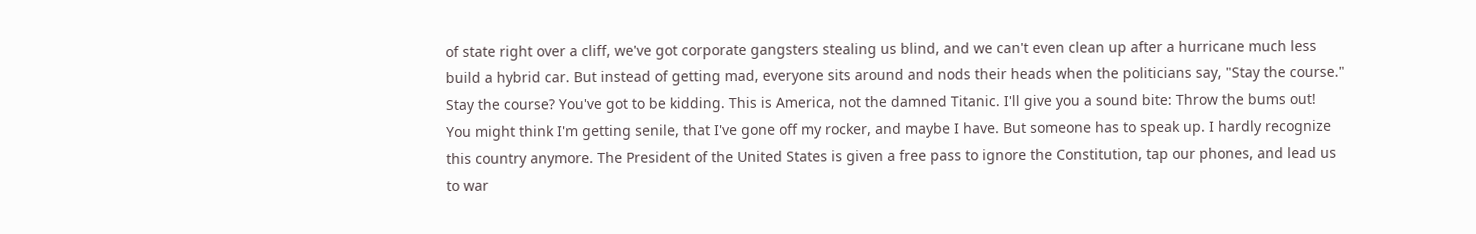of state right over a cliff, we've got corporate gangsters stealing us blind, and we can't even clean up after a hurricane much less build a hybrid car. But instead of getting mad, everyone sits around and nods their heads when the politicians say, "Stay the course."
Stay the course? You've got to be kidding. This is America, not the damned Titanic. I'll give you a sound bite: Throw the bums out!
You might think I'm getting senile, that I've gone off my rocker, and maybe I have. But someone has to speak up. I hardly recognize this country anymore. The President of the United States is given a free pass to ignore the Constitution, tap our phones, and lead us to war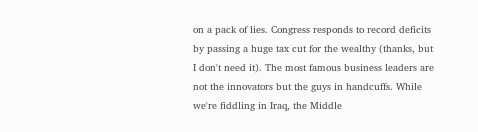on a pack of lies. Congress responds to record deficits by passing a huge tax cut for the wealthy (thanks, but I don't need it). The most famous business leaders are not the innovators but the guys in handcuffs. While we're fiddling in Iraq, the Middle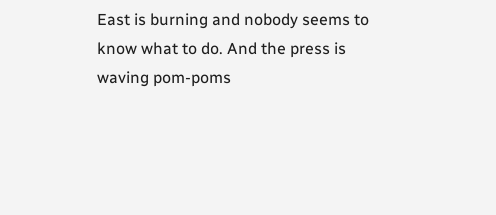East is burning and nobody seems to know what to do. And the press is waving pom-poms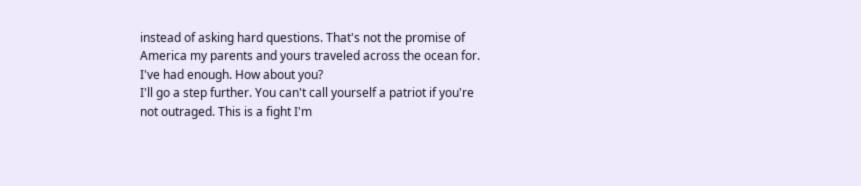instead of asking hard questions. That's not the promise of America my parents and yours traveled across the ocean for. I've had enough. How about you?
I'll go a step further. You can't call yourself a patriot if you're not outraged. This is a fight I'm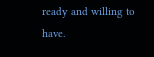ready and willing to have.